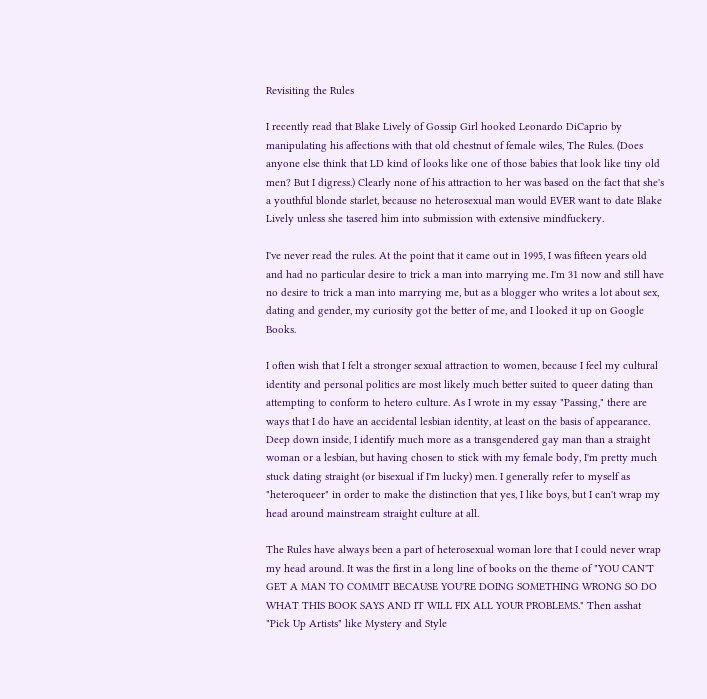Revisiting the Rules

I recently read that Blake Lively of Gossip Girl hooked Leonardo DiCaprio by manipulating his affections with that old chestnut of female wiles, The Rules. (Does anyone else think that LD kind of looks like one of those babies that look like tiny old men? But I digress.) Clearly none of his attraction to her was based on the fact that she's a youthful blonde starlet, because no heterosexual man would EVER want to date Blake Lively unless she tasered him into submission with extensive mindfuckery.

I've never read the rules. At the point that it came out in 1995, I was fifteen years old and had no particular desire to trick a man into marrying me. I'm 31 now and still have no desire to trick a man into marrying me, but as a blogger who writes a lot about sex, dating and gender, my curiosity got the better of me, and I looked it up on Google Books.

I often wish that I felt a stronger sexual attraction to women, because I feel my cultural identity and personal politics are most likely much better suited to queer dating than attempting to conform to hetero culture. As I wrote in my essay "Passing," there are ways that I do have an accidental lesbian identity, at least on the basis of appearance. Deep down inside, I identify much more as a transgendered gay man than a straight woman or a lesbian, but having chosen to stick with my female body, I'm pretty much stuck dating straight (or bisexual if I'm lucky) men. I generally refer to myself as "heteroqueer" in order to make the distinction that yes, I like boys, but I can't wrap my head around mainstream straight culture at all.

The Rules have always been a part of heterosexual woman lore that I could never wrap my head around. It was the first in a long line of books on the theme of "YOU CAN'T GET A MAN TO COMMIT BECAUSE YOU'RE DOING SOMETHING WRONG SO DO WHAT THIS BOOK SAYS AND IT WILL FIX ALL YOUR PROBLEMS." Then asshat "Pick Up Artists" like Mystery and Style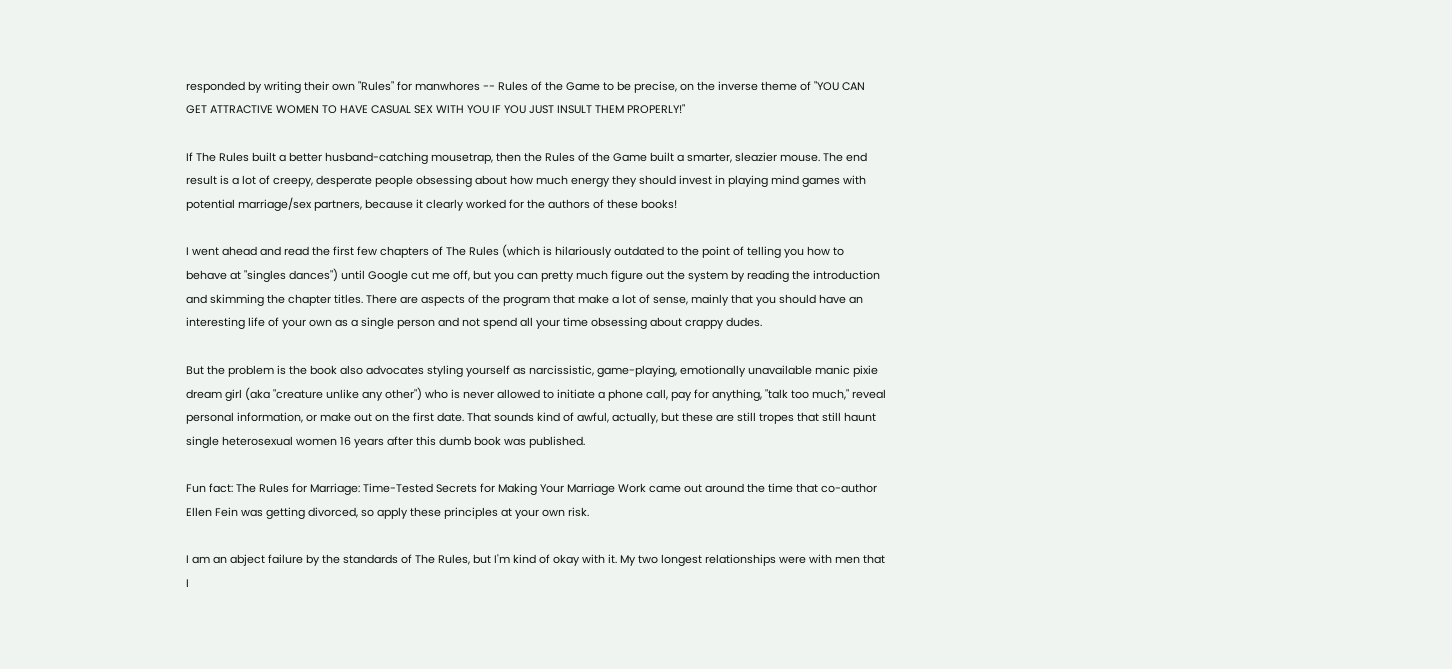responded by writing their own "Rules" for manwhores -- Rules of the Game to be precise, on the inverse theme of "YOU CAN GET ATTRACTIVE WOMEN TO HAVE CASUAL SEX WITH YOU IF YOU JUST INSULT THEM PROPERLY!"

If The Rules built a better husband-catching mousetrap, then the Rules of the Game built a smarter, sleazier mouse. The end result is a lot of creepy, desperate people obsessing about how much energy they should invest in playing mind games with potential marriage/sex partners, because it clearly worked for the authors of these books!

I went ahead and read the first few chapters of The Rules (which is hilariously outdated to the point of telling you how to behave at "singles dances") until Google cut me off, but you can pretty much figure out the system by reading the introduction and skimming the chapter titles. There are aspects of the program that make a lot of sense, mainly that you should have an interesting life of your own as a single person and not spend all your time obsessing about crappy dudes.

But the problem is the book also advocates styling yourself as narcissistic, game-playing, emotionally unavailable manic pixie dream girl (aka "creature unlike any other") who is never allowed to initiate a phone call, pay for anything, "talk too much," reveal personal information, or make out on the first date. That sounds kind of awful, actually, but these are still tropes that still haunt single heterosexual women 16 years after this dumb book was published.

Fun fact: The Rules for Marriage: Time-Tested Secrets for Making Your Marriage Work came out around the time that co-author Ellen Fein was getting divorced, so apply these principles at your own risk.

I am an abject failure by the standards of The Rules, but I'm kind of okay with it. My two longest relationships were with men that I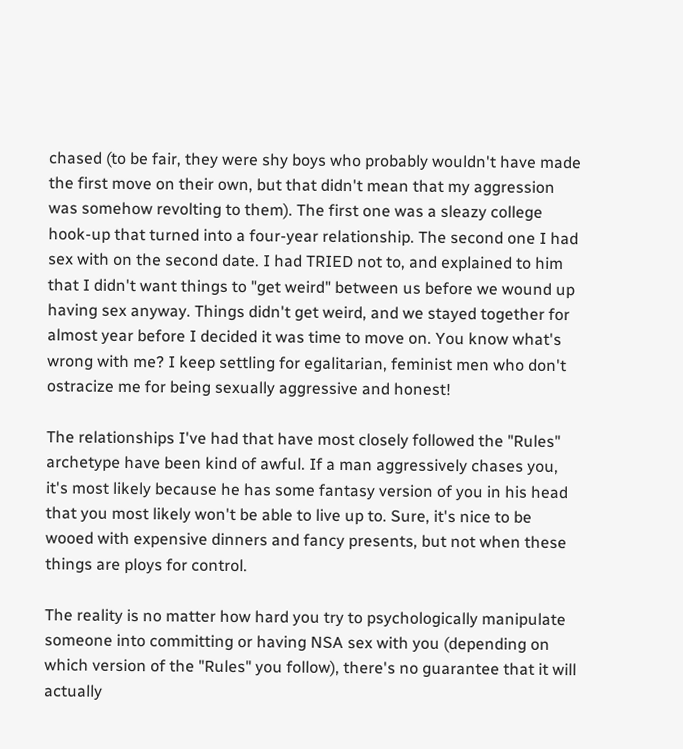chased (to be fair, they were shy boys who probably wouldn't have made the first move on their own, but that didn't mean that my aggression was somehow revolting to them). The first one was a sleazy college hook-up that turned into a four-year relationship. The second one I had sex with on the second date. I had TRIED not to, and explained to him that I didn't want things to "get weird" between us before we wound up having sex anyway. Things didn't get weird, and we stayed together for almost year before I decided it was time to move on. You know what's wrong with me? I keep settling for egalitarian, feminist men who don't ostracize me for being sexually aggressive and honest!

The relationships I've had that have most closely followed the "Rules" archetype have been kind of awful. If a man aggressively chases you, it's most likely because he has some fantasy version of you in his head that you most likely won't be able to live up to. Sure, it's nice to be wooed with expensive dinners and fancy presents, but not when these things are ploys for control.

The reality is no matter how hard you try to psychologically manipulate someone into committing or having NSA sex with you (depending on which version of the "Rules" you follow), there's no guarantee that it will actually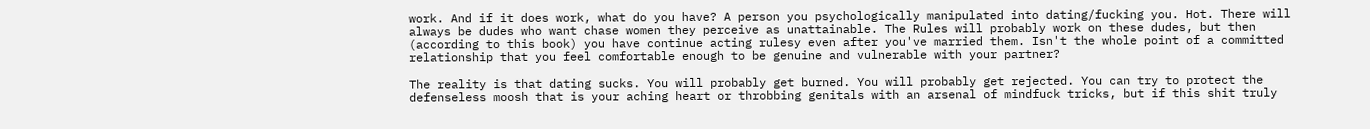work. And if it does work, what do you have? A person you psychologically manipulated into dating/fucking you. Hot. There will always be dudes who want chase women they perceive as unattainable. The Rules will probably work on these dudes, but then (according to this book) you have continue acting rulesy even after you've married them. Isn't the whole point of a committed relationship that you feel comfortable enough to be genuine and vulnerable with your partner?

The reality is that dating sucks. You will probably get burned. You will probably get rejected. You can try to protect the defenseless moosh that is your aching heart or throbbing genitals with an arsenal of mindfuck tricks, but if this shit truly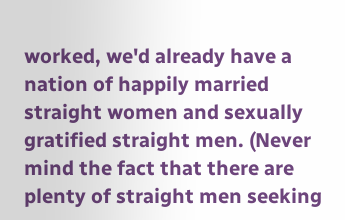worked, we'd already have a nation of happily married straight women and sexually gratified straight men. (Never mind the fact that there are plenty of straight men seeking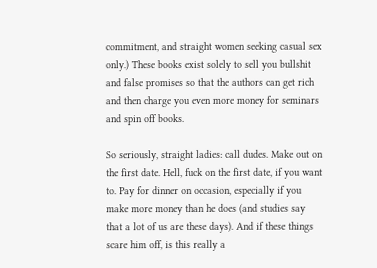commitment, and straight women seeking casual sex only.) These books exist solely to sell you bullshit and false promises so that the authors can get rich and then charge you even more money for seminars and spin off books.

So seriously, straight ladies: call dudes. Make out on the first date. Hell, fuck on the first date, if you want to. Pay for dinner on occasion, especially if you make more money than he does (and studies say that a lot of us are these days). And if these things scare him off, is this really a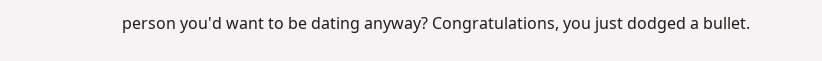person you'd want to be dating anyway? Congratulations, you just dodged a bullet.